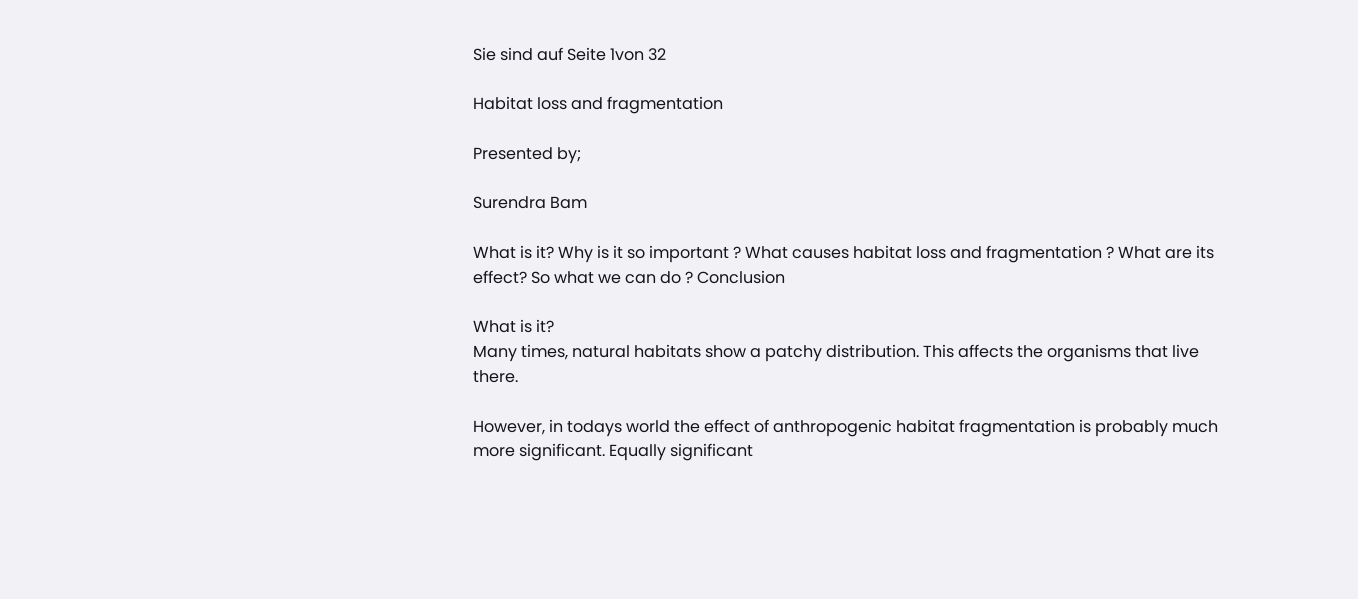Sie sind auf Seite 1von 32

Habitat loss and fragmentation

Presented by;

Surendra Bam

What is it? Why is it so important ? What causes habitat loss and fragmentation ? What are its effect? So what we can do ? Conclusion

What is it?
Many times, natural habitats show a patchy distribution. This affects the organisms that live there.

However, in todays world the effect of anthropogenic habitat fragmentation is probably much more significant. Equally significant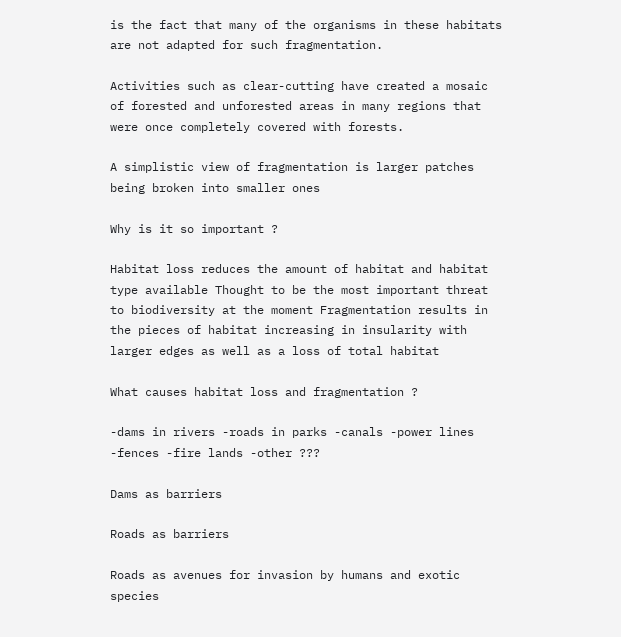is the fact that many of the organisms in these habitats are not adapted for such fragmentation.

Activities such as clear-cutting have created a mosaic of forested and unforested areas in many regions that were once completely covered with forests.

A simplistic view of fragmentation is larger patches being broken into smaller ones

Why is it so important ?

Habitat loss reduces the amount of habitat and habitat type available Thought to be the most important threat to biodiversity at the moment Fragmentation results in the pieces of habitat increasing in insularity with larger edges as well as a loss of total habitat

What causes habitat loss and fragmentation ?

-dams in rivers -roads in parks -canals -power lines -fences -fire lands -other ???

Dams as barriers

Roads as barriers

Roads as avenues for invasion by humans and exotic species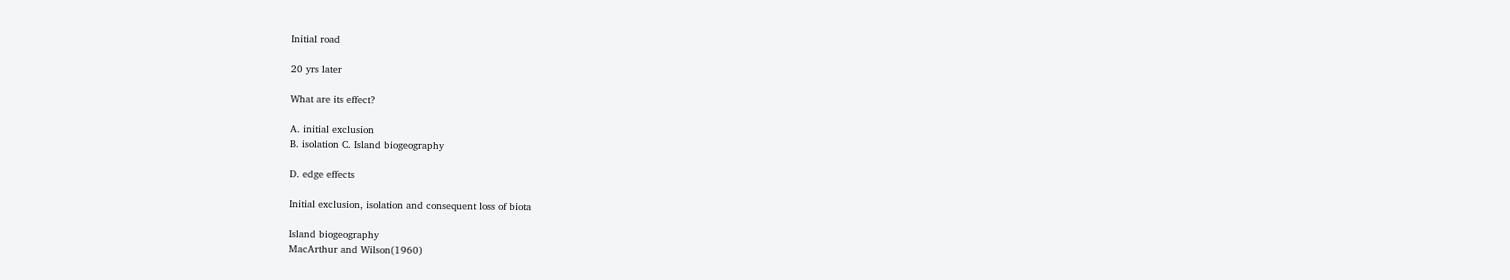Initial road

20 yrs later

What are its effect?

A. initial exclusion
B. isolation C. Island biogeography

D. edge effects

Initial exclusion, isolation and consequent loss of biota

Island biogeography
MacArthur and Wilson(1960)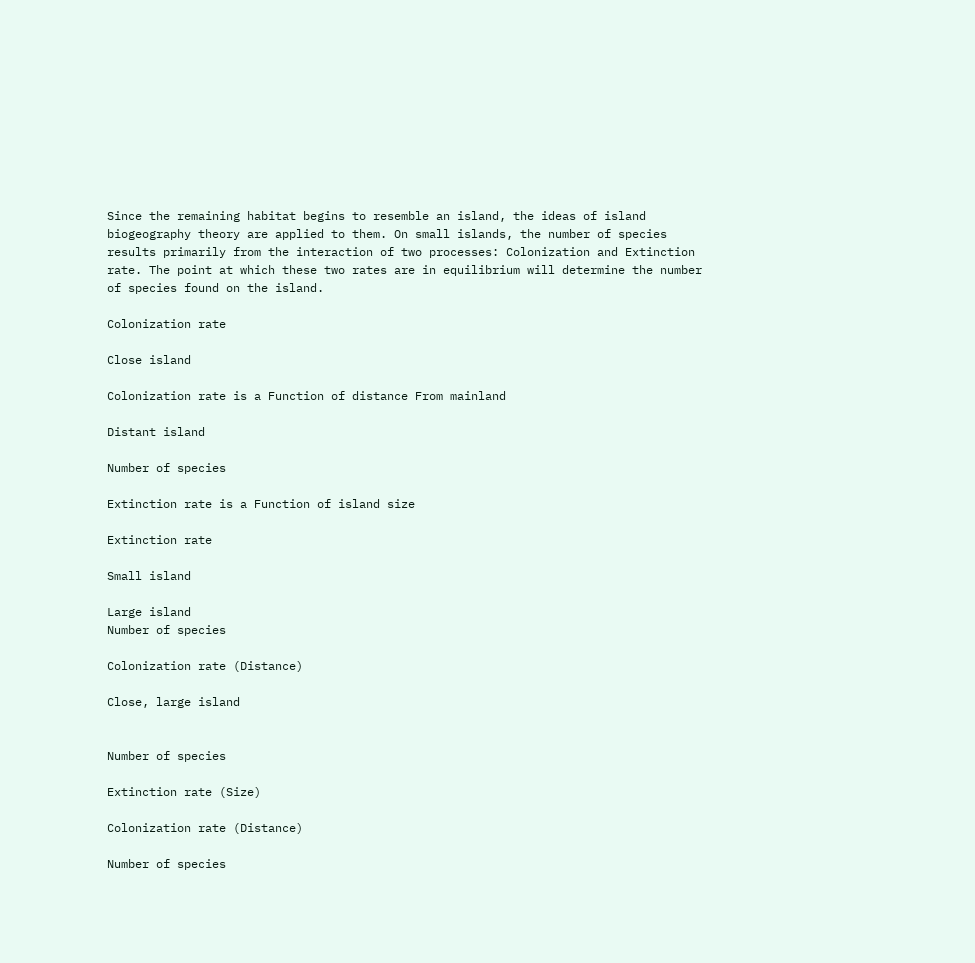Since the remaining habitat begins to resemble an island, the ideas of island biogeography theory are applied to them. On small islands, the number of species results primarily from the interaction of two processes: Colonization and Extinction rate. The point at which these two rates are in equilibrium will determine the number of species found on the island.

Colonization rate

Close island

Colonization rate is a Function of distance From mainland

Distant island

Number of species

Extinction rate is a Function of island size

Extinction rate

Small island

Large island
Number of species

Colonization rate (Distance)

Close, large island


Number of species

Extinction rate (Size)

Colonization rate (Distance)

Number of species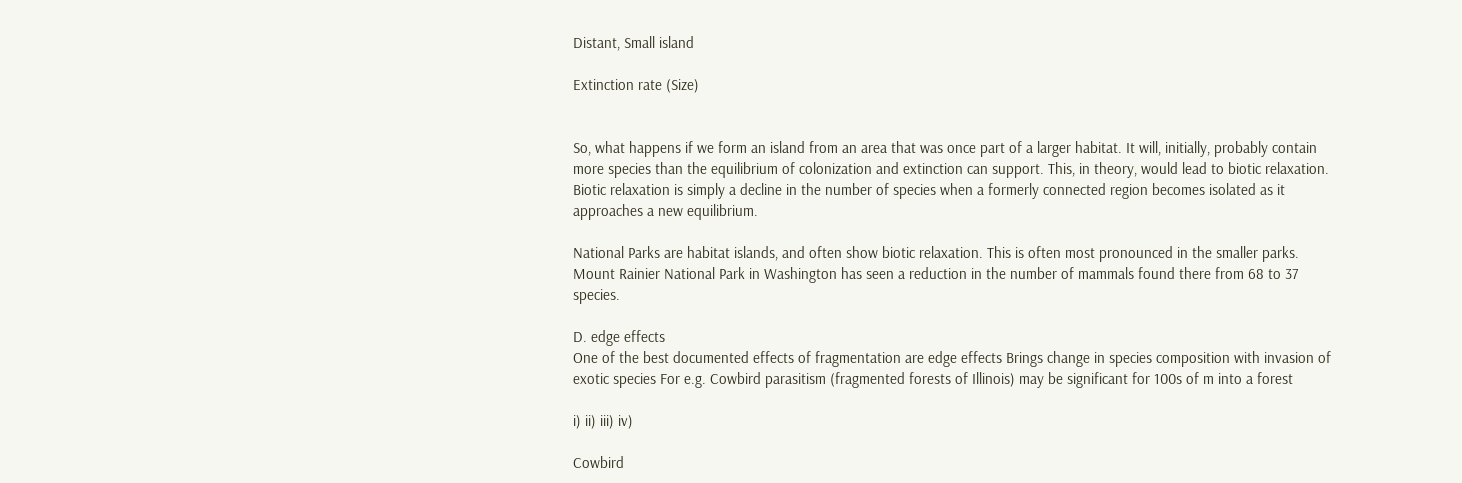Distant, Small island

Extinction rate (Size)


So, what happens if we form an island from an area that was once part of a larger habitat. It will, initially, probably contain more species than the equilibrium of colonization and extinction can support. This, in theory, would lead to biotic relaxation. Biotic relaxation is simply a decline in the number of species when a formerly connected region becomes isolated as it approaches a new equilibrium.

National Parks are habitat islands, and often show biotic relaxation. This is often most pronounced in the smaller parks. Mount Rainier National Park in Washington has seen a reduction in the number of mammals found there from 68 to 37 species.

D. edge effects
One of the best documented effects of fragmentation are edge effects Brings change in species composition with invasion of exotic species For e.g. Cowbird parasitism (fragmented forests of Illinois) may be significant for 100s of m into a forest

i) ii) iii) iv)

Cowbird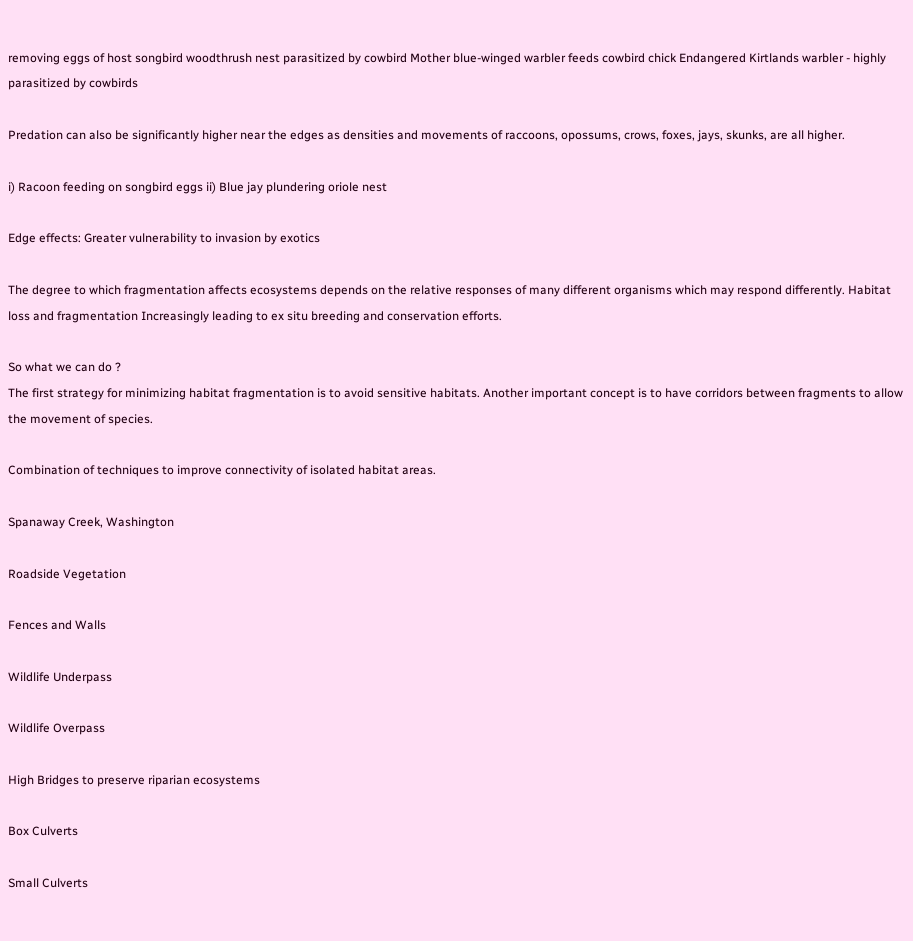removing eggs of host songbird woodthrush nest parasitized by cowbird Mother blue-winged warbler feeds cowbird chick Endangered Kirtlands warbler - highly parasitized by cowbirds

Predation can also be significantly higher near the edges as densities and movements of raccoons, opossums, crows, foxes, jays, skunks, are all higher.

i) Racoon feeding on songbird eggs ii) Blue jay plundering oriole nest

Edge effects: Greater vulnerability to invasion by exotics

The degree to which fragmentation affects ecosystems depends on the relative responses of many different organisms which may respond differently. Habitat loss and fragmentation Increasingly leading to ex situ breeding and conservation efforts.

So what we can do ?
The first strategy for minimizing habitat fragmentation is to avoid sensitive habitats. Another important concept is to have corridors between fragments to allow the movement of species.

Combination of techniques to improve connectivity of isolated habitat areas.

Spanaway Creek, Washington

Roadside Vegetation

Fences and Walls

Wildlife Underpass

Wildlife Overpass

High Bridges to preserve riparian ecosystems

Box Culverts

Small Culverts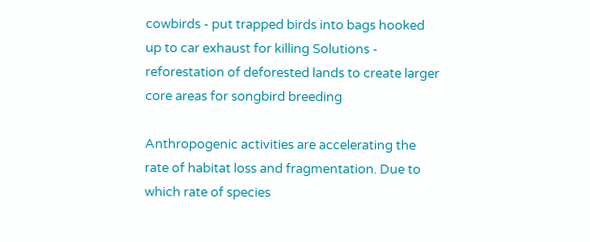cowbirds - put trapped birds into bags hooked up to car exhaust for killing Solutions - reforestation of deforested lands to create larger core areas for songbird breeding

Anthropogenic activities are accelerating the rate of habitat loss and fragmentation. Due to which rate of species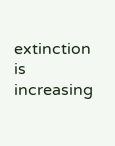extinction is increasing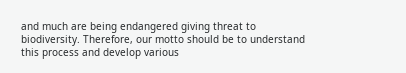and much are being endangered giving threat to biodiversity. Therefore, our motto should be to understand this process and develop various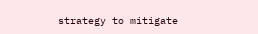strategy to mitigate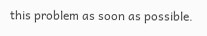this problem as soon as possible.